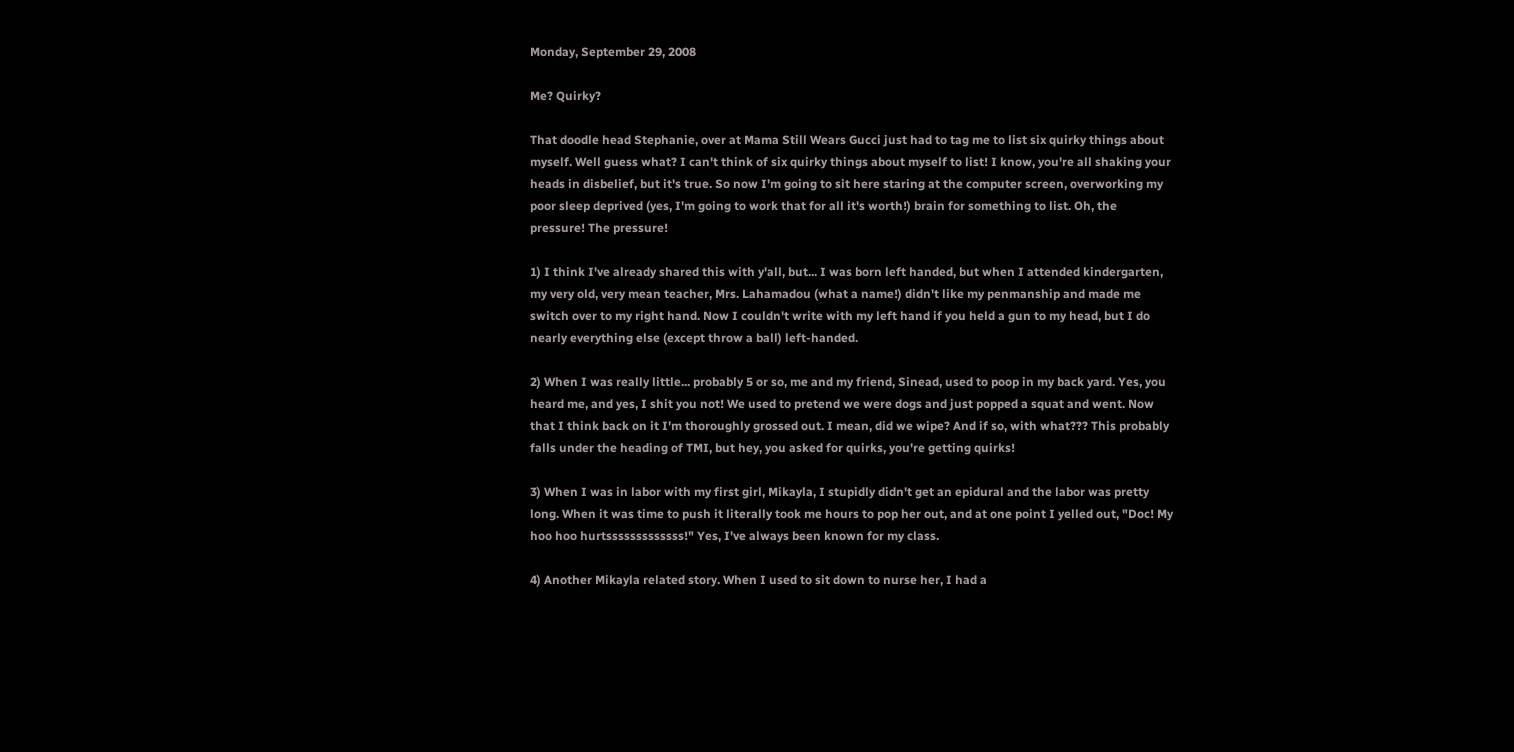Monday, September 29, 2008

Me? Quirky?

That doodle head Stephanie, over at Mama Still Wears Gucci just had to tag me to list six quirky things about myself. Well guess what? I can't think of six quirky things about myself to list! I know, you're all shaking your heads in disbelief, but it's true. So now I'm going to sit here staring at the computer screen, overworking my poor sleep deprived (yes, I'm going to work that for all it's worth!) brain for something to list. Oh, the pressure! The pressure!

1) I think I've already shared this with y'all, but... I was born left handed, but when I attended kindergarten, my very old, very mean teacher, Mrs. Lahamadou (what a name!) didn't like my penmanship and made me switch over to my right hand. Now I couldn't write with my left hand if you held a gun to my head, but I do nearly everything else (except throw a ball) left-handed.

2) When I was really little... probably 5 or so, me and my friend, Sinead, used to poop in my back yard. Yes, you heard me, and yes, I shit you not! We used to pretend we were dogs and just popped a squat and went. Now that I think back on it I'm thoroughly grossed out. I mean, did we wipe? And if so, with what??? This probably falls under the heading of TMI, but hey, you asked for quirks, you're getting quirks!

3) When I was in labor with my first girl, Mikayla, I stupidly didn't get an epidural and the labor was pretty long. When it was time to push it literally took me hours to pop her out, and at one point I yelled out, "Doc! My hoo hoo hurtsssssssssssss!" Yes, I've always been known for my class.

4) Another Mikayla related story. When I used to sit down to nurse her, I had a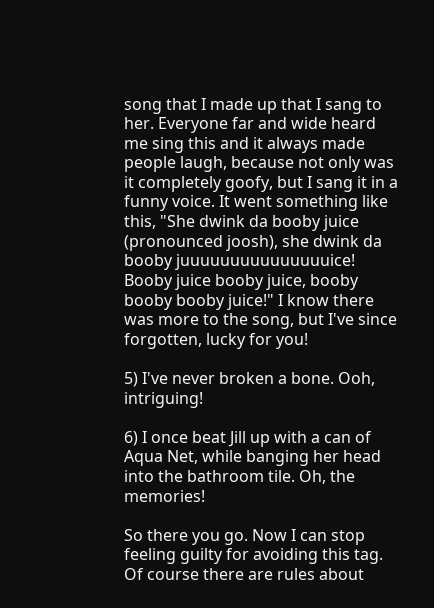song that I made up that I sang to her. Everyone far and wide heard me sing this and it always made people laugh, because not only was it completely goofy, but I sang it in a funny voice. It went something like this, "She dwink da booby juice (pronounced joosh), she dwink da booby juuuuuuuuuuuuuuuice! Booby juice booby juice, booby booby booby juice!" I know there was more to the song, but I've since forgotten, lucky for you!

5) I've never broken a bone. Ooh, intriguing!

6) I once beat Jill up with a can of Aqua Net, while banging her head into the bathroom tile. Oh, the memories!

So there you go. Now I can stop feeling guilty for avoiding this tag. Of course there are rules about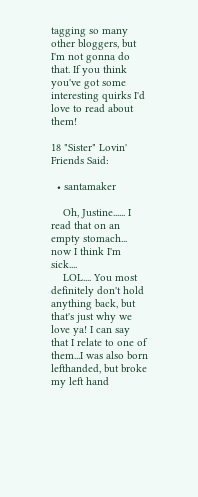tagging so many other bloggers, but I'm not gonna do that. If you think you've got some interesting quirks I'd love to read about them!

18 "Sister" Lovin' Friends Said:

  • santamaker

    Oh, Justine...... I read that on an empty stomach... now I think I'm sick....
    LOL.... You most definitely don't hold anything back, but that's just why we love ya! I can say that I relate to one of them...I was also born lefthanded, but broke my left hand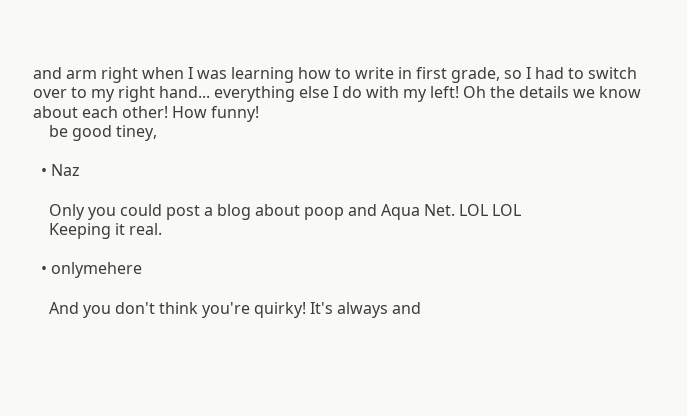and arm right when I was learning how to write in first grade, so I had to switch over to my right hand... everything else I do with my left! Oh the details we know about each other! How funny!
    be good tiney,

  • Naz

    Only you could post a blog about poop and Aqua Net. LOL LOL
    Keeping it real.

  • onlymehere

    And you don't think you're quirky! It's always and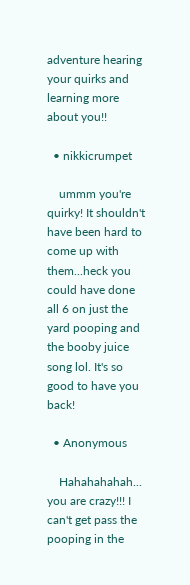adventure hearing your quirks and learning more about you!!

  • nikkicrumpet

    ummm you're quirky! It shouldn't have been hard to come up with them...heck you could have done all 6 on just the yard pooping and the booby juice song lol. It's so good to have you back!

  • Anonymous

    Hahahahahah... you are crazy!!! I can't get pass the pooping in the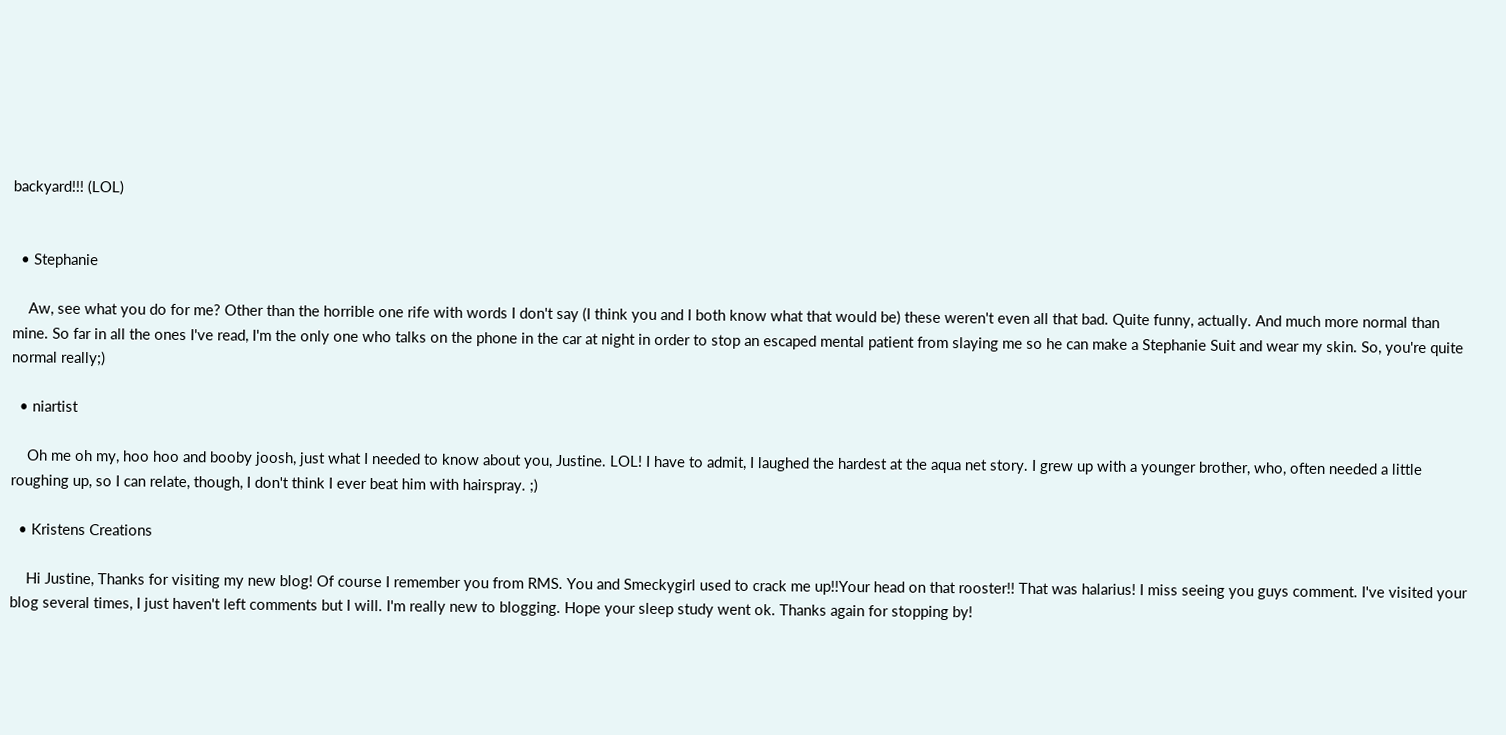backyard!!! (LOL)


  • Stephanie

    Aw, see what you do for me? Other than the horrible one rife with words I don't say (I think you and I both know what that would be) these weren't even all that bad. Quite funny, actually. And much more normal than mine. So far in all the ones I've read, I'm the only one who talks on the phone in the car at night in order to stop an escaped mental patient from slaying me so he can make a Stephanie Suit and wear my skin. So, you're quite normal really;)

  • niartist

    Oh me oh my, hoo hoo and booby joosh, just what I needed to know about you, Justine. LOL! I have to admit, I laughed the hardest at the aqua net story. I grew up with a younger brother, who, often needed a little roughing up, so I can relate, though, I don't think I ever beat him with hairspray. ;)

  • Kristens Creations

    Hi Justine, Thanks for visiting my new blog! Of course I remember you from RMS. You and Smeckygirl used to crack me up!!Your head on that rooster!! That was halarius! I miss seeing you guys comment. I've visited your blog several times, I just haven't left comments but I will. I'm really new to blogging. Hope your sleep study went ok. Thanks again for stopping by!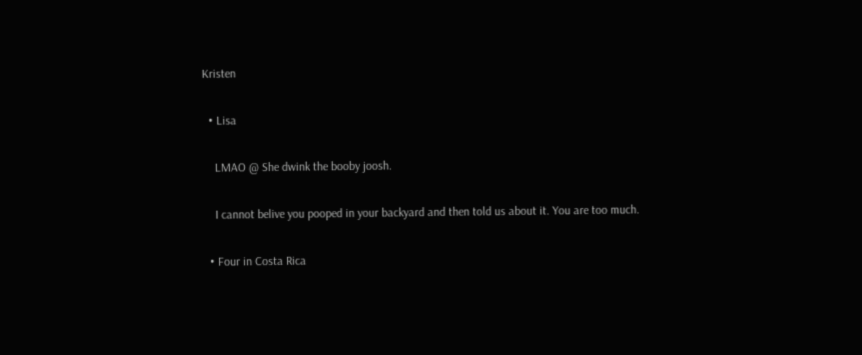Kristen

  • Lisa

    LMAO @ She dwink the booby joosh.

    I cannot belive you pooped in your backyard and then told us about it. You are too much.

  • Four in Costa Rica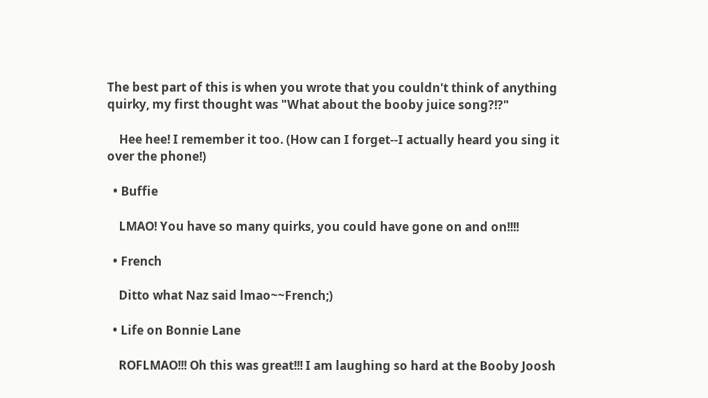The best part of this is when you wrote that you couldn't think of anything quirky, my first thought was "What about the booby juice song?!?"

    Hee hee! I remember it too. (How can I forget--I actually heard you sing it over the phone!)

  • Buffie

    LMAO! You have so many quirks, you could have gone on and on!!!!

  • French

    Ditto what Naz said lmao~~French;)

  • Life on Bonnie Lane

    ROFLMAO!!! Oh this was great!!! I am laughing so hard at the Booby Joosh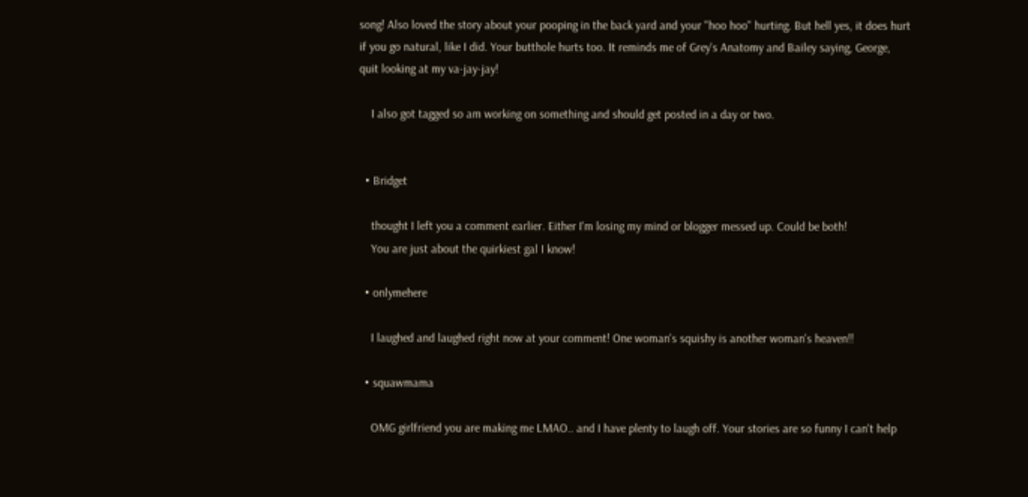song! Also loved the story about your pooping in the back yard and your "hoo hoo" hurting. But hell yes, it does hurt if you go natural, like I did. Your butthole hurts too. It reminds me of Grey's Anatomy and Bailey saying, George, quit looking at my va-jay-jay!

    I also got tagged so am working on something and should get posted in a day or two.


  • Bridget

    thought I left you a comment earlier. Either I'm losing my mind or blogger messed up. Could be both!
    You are just about the quirkiest gal I know!

  • onlymehere

    I laughed and laughed right now at your comment! One woman's squishy is another woman's heaven!!

  • squawmama

    OMG girlfriend you are making me LMAO.. and I have plenty to laugh off. Your stories are so funny I can't help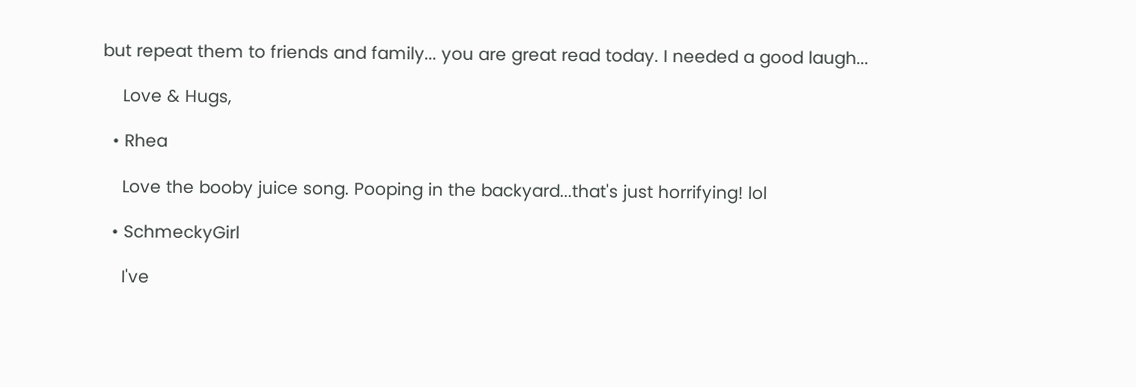but repeat them to friends and family... you are great read today. I needed a good laugh...

    Love & Hugs,

  • Rhea

    Love the booby juice song. Pooping in the backyard...that's just horrifying! lol

  • SchmeckyGirl

    I've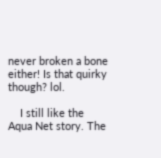never broken a bone either! Is that quirky though? lol.

    I still like the Aqua Net story. The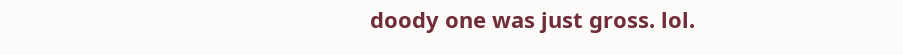doody one was just gross. lol.